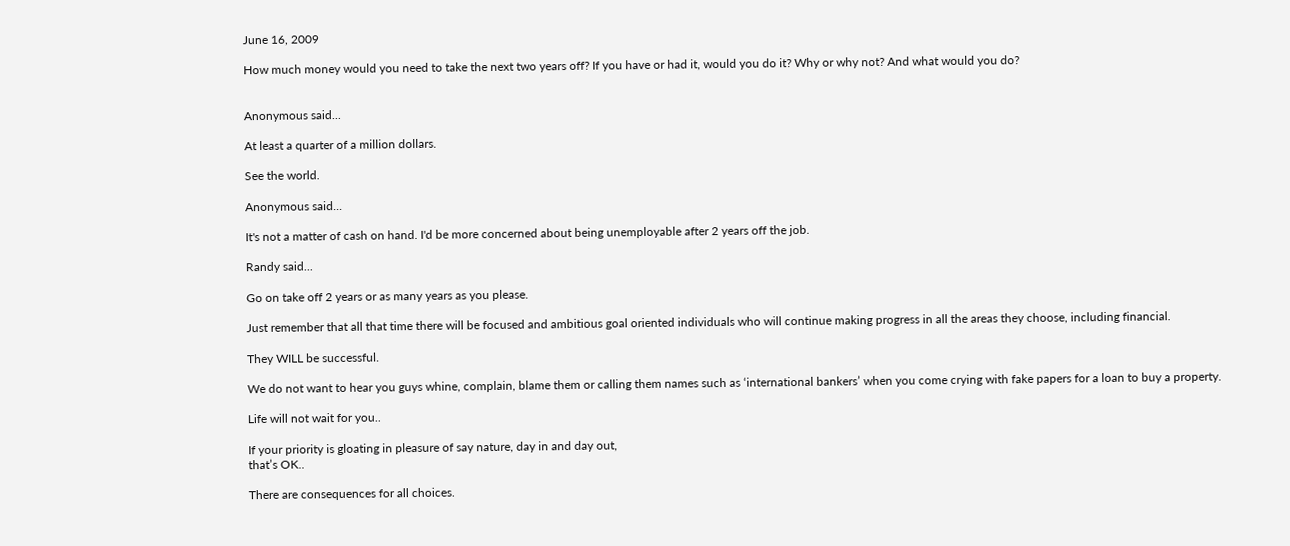June 16, 2009

How much money would you need to take the next two years off? If you have or had it, would you do it? Why or why not? And what would you do?


Anonymous said...

At least a quarter of a million dollars.

See the world.

Anonymous said...

It's not a matter of cash on hand. I'd be more concerned about being unemployable after 2 years off the job.

Randy said...

Go on take off 2 years or as many years as you please.

Just remember that all that time there will be focused and ambitious goal oriented individuals who will continue making progress in all the areas they choose, including financial.

They WILL be successful.

We do not want to hear you guys whine, complain, blame them or calling them names such as ‘international bankers’ when you come crying with fake papers for a loan to buy a property.

Life will not wait for you..

If your priority is gloating in pleasure of say nature, day in and day out,
that’s OK..

There are consequences for all choices.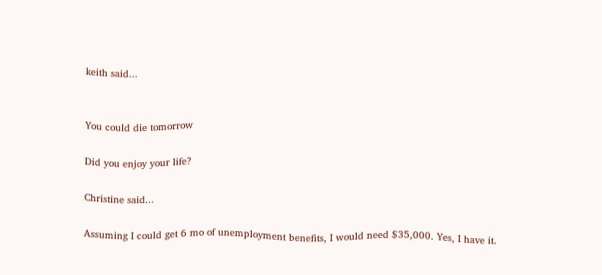keith said...


You could die tomorrow

Did you enjoy your life?

Christine said...

Assuming I could get 6 mo of unemployment benefits, I would need $35,000. Yes, I have it.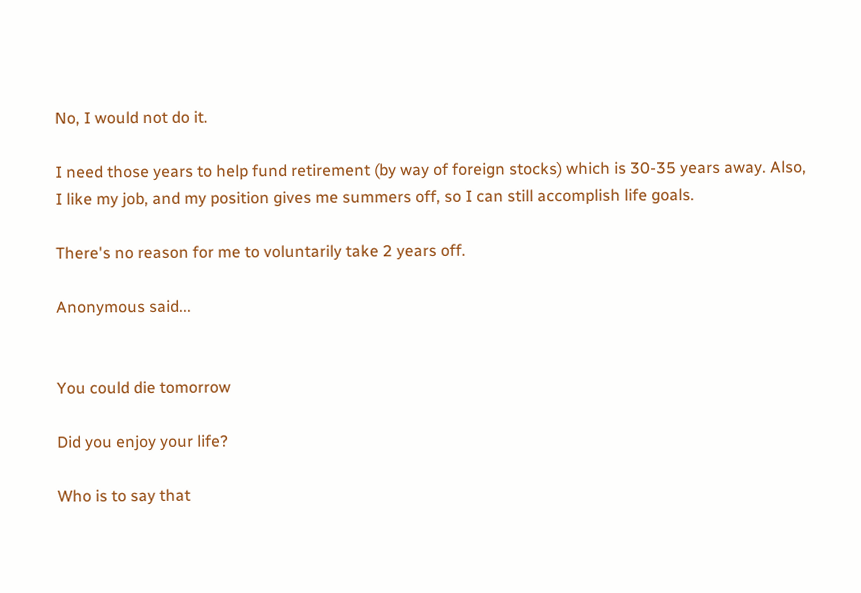No, I would not do it.

I need those years to help fund retirement (by way of foreign stocks) which is 30-35 years away. Also, I like my job, and my position gives me summers off, so I can still accomplish life goals.

There's no reason for me to voluntarily take 2 years off.

Anonymous said...


You could die tomorrow

Did you enjoy your life?

Who is to say that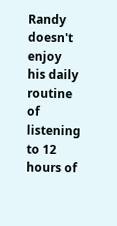Randy doesn't enjoy his daily routine of listening to 12 hours of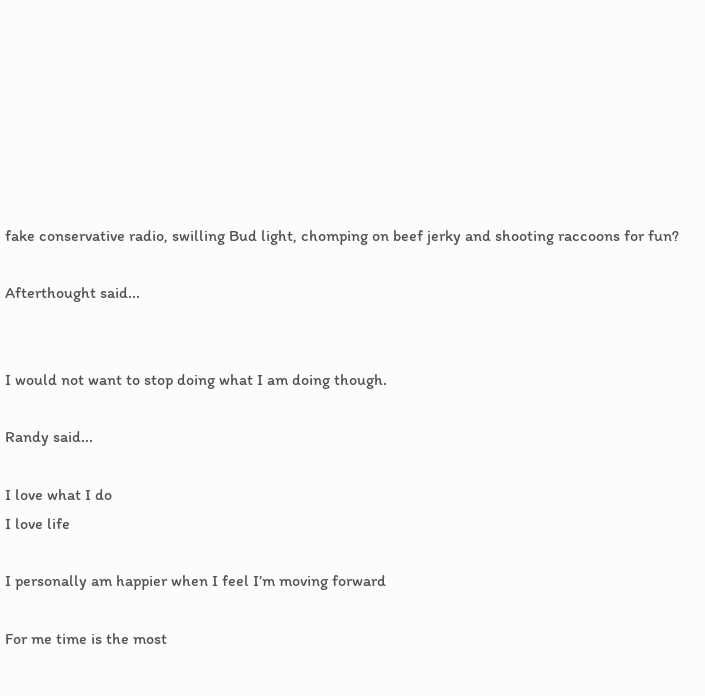fake conservative radio, swilling Bud light, chomping on beef jerky and shooting raccoons for fun?

Afterthought said...


I would not want to stop doing what I am doing though.

Randy said...

I love what I do
I love life

I personally am happier when I feel I’m moving forward

For me time is the most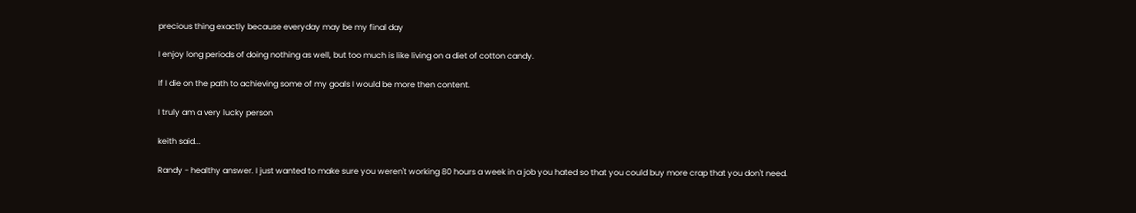precious thing exactly because everyday may be my final day

I enjoy long periods of doing nothing as well, but too much is like living on a diet of cotton candy.

If I die on the path to achieving some of my goals I would be more then content.

I truly am a very lucky person

keith said...

Randy - healthy answer. I just wanted to make sure you weren't working 80 hours a week in a job you hated so that you could buy more crap that you don't need.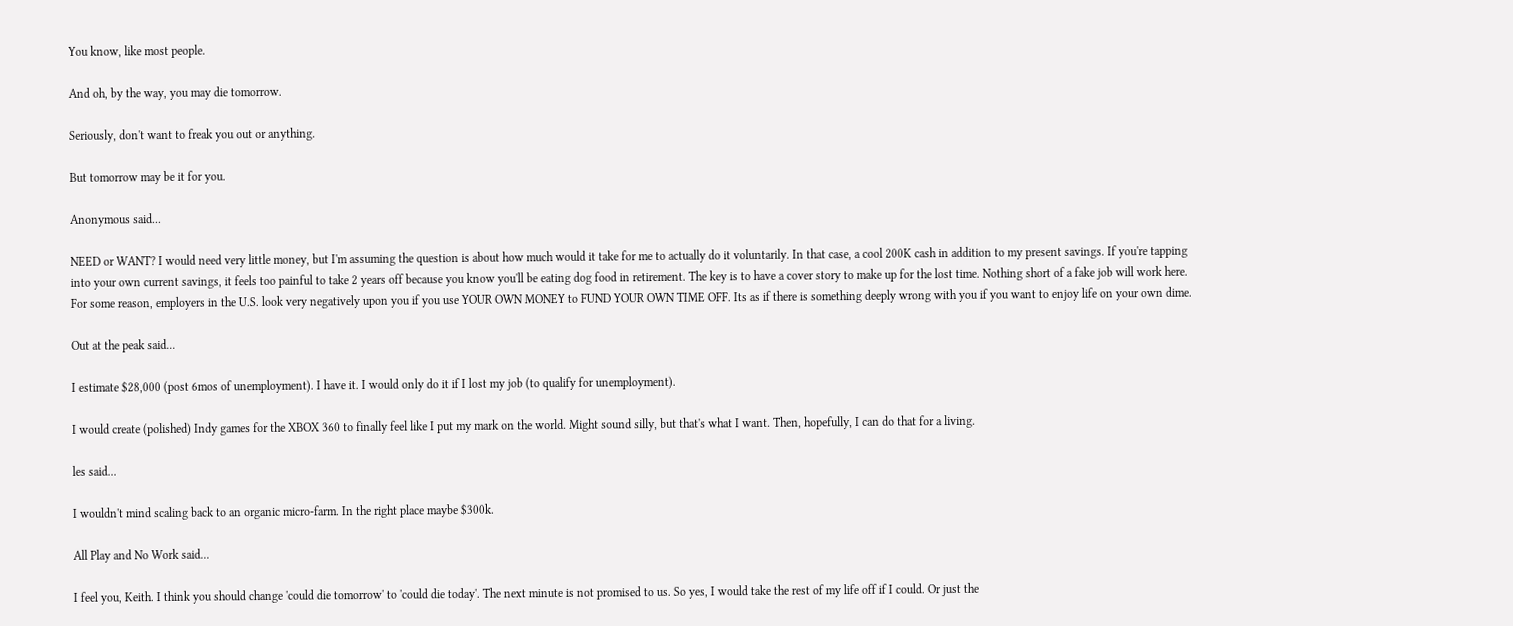You know, like most people.

And oh, by the way, you may die tomorrow.

Seriously, don't want to freak you out or anything.

But tomorrow may be it for you.

Anonymous said...

NEED or WANT? I would need very little money, but I'm assuming the question is about how much would it take for me to actually do it voluntarily. In that case, a cool 200K cash in addition to my present savings. If you're tapping into your own current savings, it feels too painful to take 2 years off because you know you'll be eating dog food in retirement. The key is to have a cover story to make up for the lost time. Nothing short of a fake job will work here. For some reason, employers in the U.S. look very negatively upon you if you use YOUR OWN MONEY to FUND YOUR OWN TIME OFF. Its as if there is something deeply wrong with you if you want to enjoy life on your own dime.

Out at the peak said...

I estimate $28,000 (post 6mos of unemployment). I have it. I would only do it if I lost my job (to qualify for unemployment).

I would create (polished) Indy games for the XBOX 360 to finally feel like I put my mark on the world. Might sound silly, but that's what I want. Then, hopefully, I can do that for a living.

les said...

I wouldn't mind scaling back to an organic micro-farm. In the right place maybe $300k.

All Play and No Work said...

I feel you, Keith. I think you should change 'could die tomorrow' to 'could die today'. The next minute is not promised to us. So yes, I would take the rest of my life off if I could. Or just the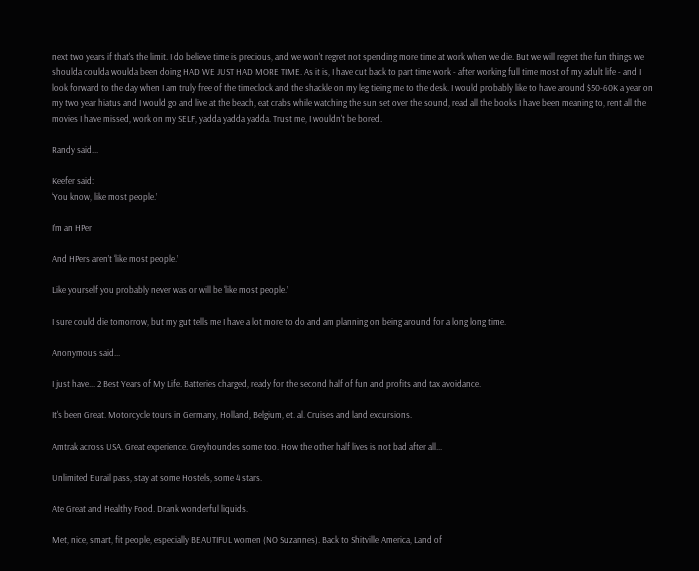next two years if that's the limit. I do believe time is precious, and we won't regret not spending more time at work when we die. But we will regret the fun things we shoulda coulda woulda been doing HAD WE JUST HAD MORE TIME. As it is, I have cut back to part time work - after working full time most of my adult life - and I look forward to the day when I am truly free of the timeclock and the shackle on my leg tieing me to the desk. I would probably like to have around $50-60K a year on my two year hiatus and I would go and live at the beach, eat crabs while watching the sun set over the sound, read all the books I have been meaning to, rent all the movies I have missed, work on my SELF, yadda yadda yadda. Trust me, I wouldn't be bored.

Randy said...

Keefer said:
‘You know, like most people.’

I’m an HPer

And HPers aren’t ‘like most people.’

Like yourself you probably never was or will be ‘like most people.’

I sure could die tomorrow, but my gut tells me I have a lot more to do and am planning on being around for a long long time.

Anonymous said...

I just have... 2 Best Years of My Life. Batteries charged, ready for the second half of fun and profits and tax avoidance.

It's been Great. Motorcycle tours in Germany, Holland, Belgium, et. al. Cruises and land excursions.

Amtrak across USA. Great experience. Greyhoundes some too. How the other half lives is not bad after all...

Unlimited Eurail pass, stay at some Hostels, some 4 stars.

Ate Great and Healthy Food. Drank wonderful liquids.

Met, nice, smart, fit people, especially BEAUTIFUL women (NO Suzannes). Back to Shitville America, Land of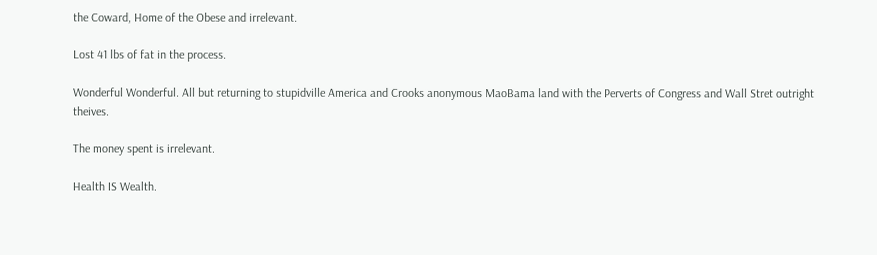the Coward, Home of the Obese and irrelevant.

Lost 41 lbs of fat in the process.

Wonderful Wonderful. All but returning to stupidville America and Crooks anonymous MaoBama land with the Perverts of Congress and Wall Stret outright theives.

The money spent is irrelevant.

Health IS Wealth.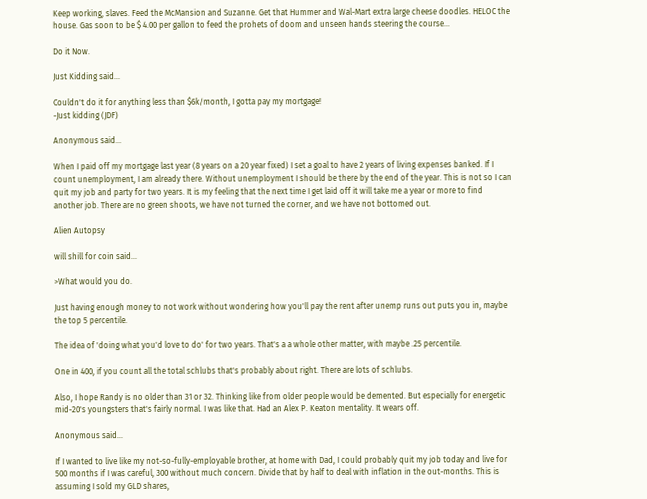Keep working, slaves. Feed the McMansion and Suzanne. Get that Hummer and Wal-Mart extra large cheese doodles. HELOC the house. Gas soon to be $ 4.00 per gallon to feed the prohets of doom and unseen hands steering the course...

Do it Now.

Just Kidding said...

Couldn't do it for anything less than $6k/month, I gotta pay my mortgage!
-Just kidding (JDF)

Anonymous said...

When I paid off my mortgage last year (8 years on a 20 year fixed) I set a goal to have 2 years of living expenses banked. If I count unemployment, I am already there. Without unemployment I should be there by the end of the year. This is not so I can quit my job and party for two years. It is my feeling that the next time I get laid off it will take me a year or more to find another job. There are no green shoots, we have not turned the corner, and we have not bottomed out.

Alien Autopsy

will shill for coin said...

>What would you do.

Just having enough money to not work without wondering how you'll pay the rent after unemp runs out puts you in, maybe the top 5 percentile.

The idea of 'doing what you'd love to do' for two years. That's a a whole other matter, with maybe .25 percentile.

One in 400, if you count all the total schlubs that's probably about right. There are lots of schlubs.

Also, I hope Randy is no older than 31 or 32. Thinking like from older people would be demented. But especially for energetic mid-20's youngsters that's fairly normal. I was like that. Had an Alex P. Keaton mentality. It wears off.

Anonymous said...

If I wanted to live like my not-so-fully-employable brother, at home with Dad, I could probably quit my job today and live for 500 months if I was careful, 300 without much concern. Divide that by half to deal with inflation in the out-months. This is assuming I sold my GLD shares,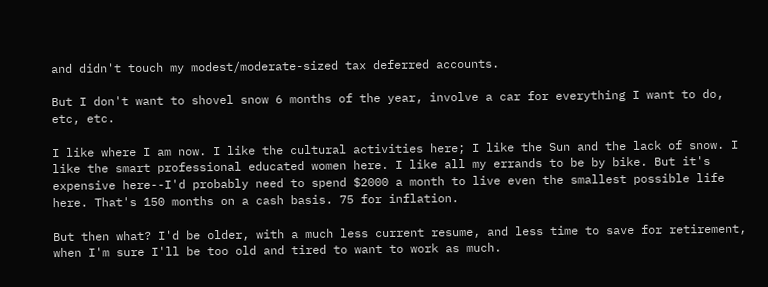and didn't touch my modest/moderate-sized tax deferred accounts.

But I don't want to shovel snow 6 months of the year, involve a car for everything I want to do, etc, etc.

I like where I am now. I like the cultural activities here; I like the Sun and the lack of snow. I like the smart professional educated women here. I like all my errands to be by bike. But it's expensive here--I'd probably need to spend $2000 a month to live even the smallest possible life here. That's 150 months on a cash basis. 75 for inflation.

But then what? I'd be older, with a much less current resume, and less time to save for retirement, when I'm sure I'll be too old and tired to want to work as much.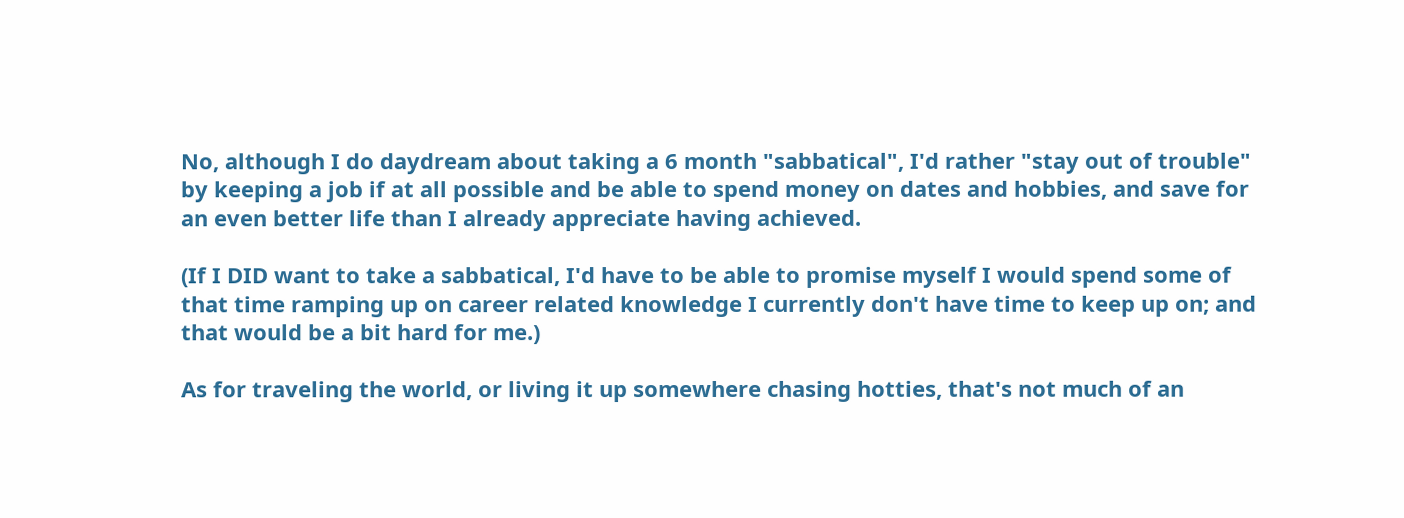No, although I do daydream about taking a 6 month "sabbatical", I'd rather "stay out of trouble" by keeping a job if at all possible and be able to spend money on dates and hobbies, and save for an even better life than I already appreciate having achieved.

(If I DID want to take a sabbatical, I'd have to be able to promise myself I would spend some of that time ramping up on career related knowledge I currently don't have time to keep up on; and that would be a bit hard for me.)

As for traveling the world, or living it up somewhere chasing hotties, that's not much of an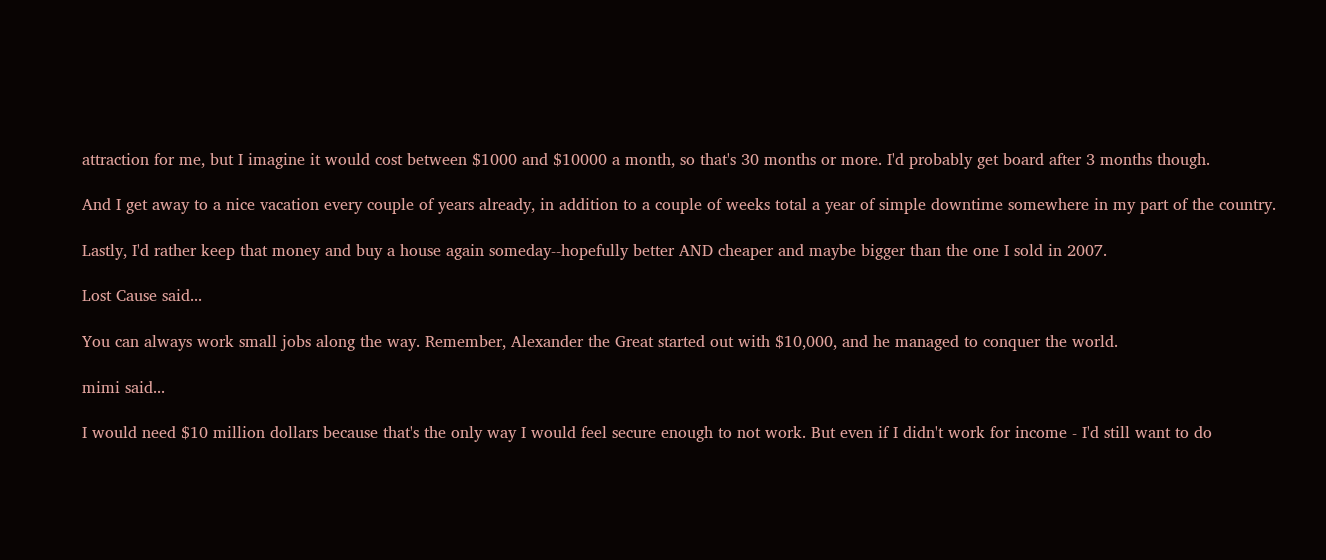attraction for me, but I imagine it would cost between $1000 and $10000 a month, so that's 30 months or more. I'd probably get board after 3 months though.

And I get away to a nice vacation every couple of years already, in addition to a couple of weeks total a year of simple downtime somewhere in my part of the country.

Lastly, I'd rather keep that money and buy a house again someday--hopefully better AND cheaper and maybe bigger than the one I sold in 2007.

Lost Cause said...

You can always work small jobs along the way. Remember, Alexander the Great started out with $10,000, and he managed to conquer the world.

mimi said...

I would need $10 million dollars because that's the only way I would feel secure enough to not work. But even if I didn't work for income - I'd still want to do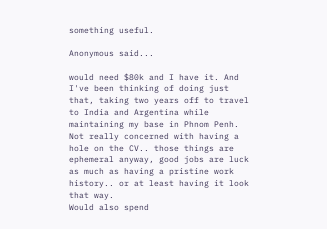something useful.

Anonymous said...

would need $80k and I have it. And I've been thinking of doing just that, taking two years off to travel to India and Argentina while maintaining my base in Phnom Penh.
Not really concerned with having a hole on the CV.. those things are ephemeral anyway, good jobs are luck as much as having a pristine work history.. or at least having it look that way.
Would also spend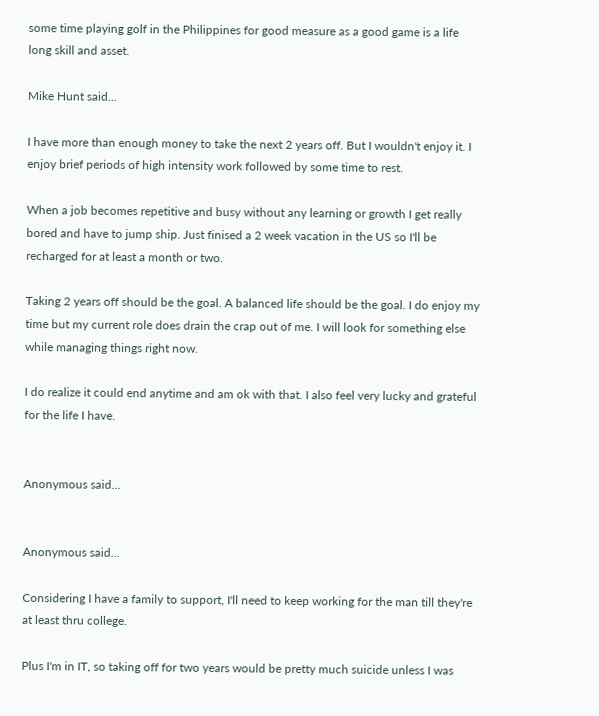some time playing golf in the Philippines for good measure as a good game is a life long skill and asset.

Mike Hunt said...

I have more than enough money to take the next 2 years off. But I wouldn't enjoy it. I enjoy brief periods of high intensity work followed by some time to rest.

When a job becomes repetitive and busy without any learning or growth I get really bored and have to jump ship. Just finised a 2 week vacation in the US so I'll be recharged for at least a month or two.

Taking 2 years off should be the goal. A balanced life should be the goal. I do enjoy my time but my current role does drain the crap out of me. I will look for something else while managing things right now.

I do realize it could end anytime and am ok with that. I also feel very lucky and grateful for the life I have.


Anonymous said...


Anonymous said...

Considering I have a family to support, I'll need to keep working for the man till they're at least thru college.

Plus I'm in IT, so taking off for two years would be pretty much suicide unless I was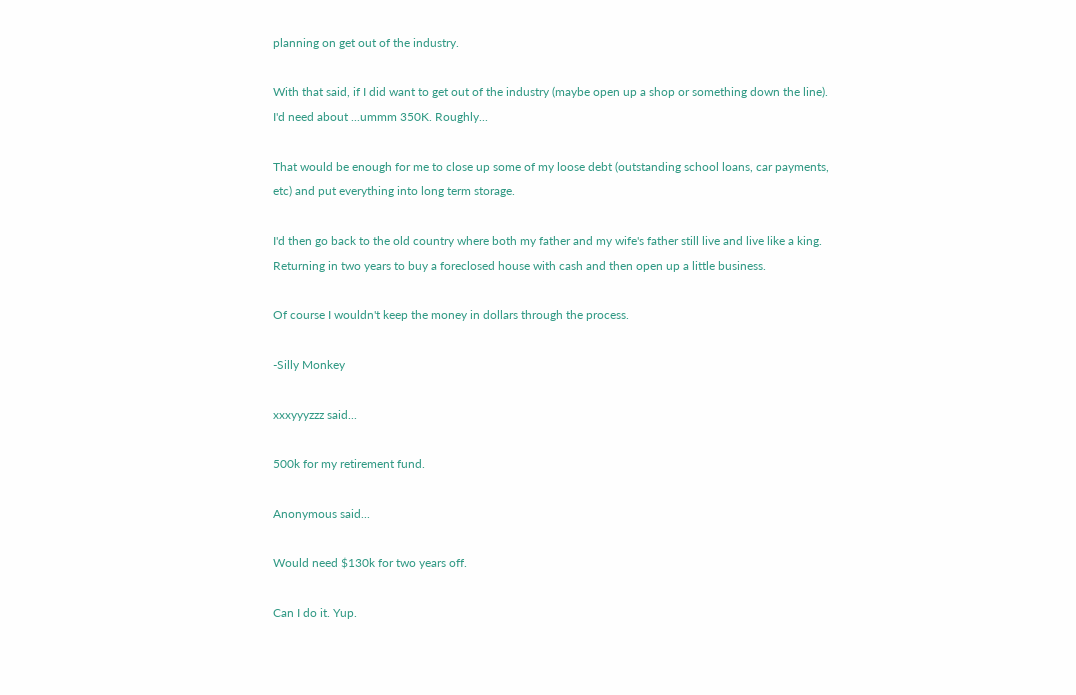planning on get out of the industry.

With that said, if I did want to get out of the industry (maybe open up a shop or something down the line). I'd need about ...ummm 350K. Roughly...

That would be enough for me to close up some of my loose debt (outstanding school loans, car payments, etc) and put everything into long term storage.

I'd then go back to the old country where both my father and my wife's father still live and live like a king. Returning in two years to buy a foreclosed house with cash and then open up a little business.

Of course I wouldn't keep the money in dollars through the process.

-Silly Monkey

xxxyyyzzz said...

500k for my retirement fund.

Anonymous said...

Would need $130k for two years off.

Can I do it. Yup.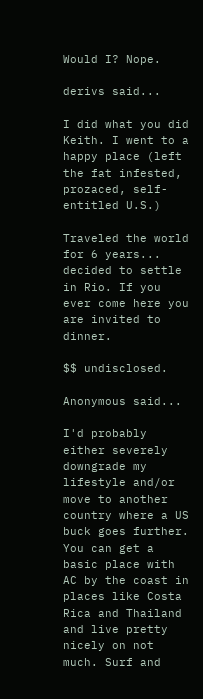Would I? Nope.

derivs said...

I did what you did Keith. I went to a happy place (left the fat infested, prozaced, self-entitled U.S.)

Traveled the world for 6 years... decided to settle in Rio. If you ever come here you are invited to dinner.

$$ undisclosed.

Anonymous said...

I'd probably either severely downgrade my lifestyle and/or move to another country where a US buck goes further. You can get a basic place with AC by the coast in places like Costa Rica and Thailand and live pretty nicely on not much. Surf and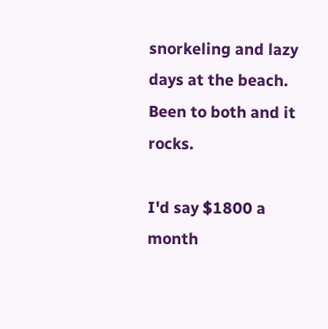snorkeling and lazy days at the beach. Been to both and it rocks.

I'd say $1800 a month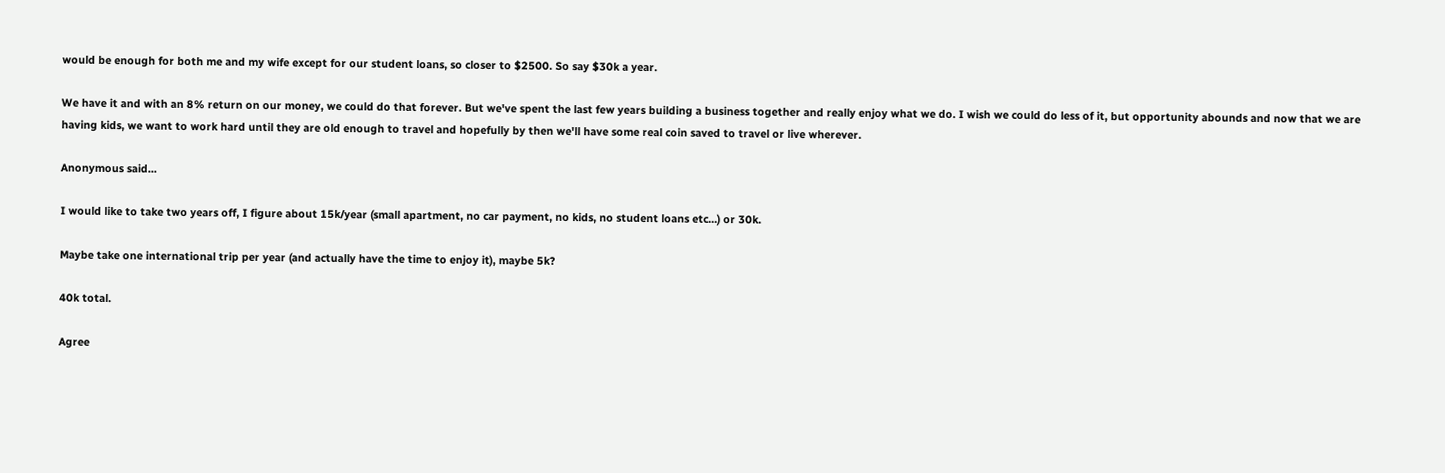would be enough for both me and my wife except for our student loans, so closer to $2500. So say $30k a year.

We have it and with an 8% return on our money, we could do that forever. But we've spent the last few years building a business together and really enjoy what we do. I wish we could do less of it, but opportunity abounds and now that we are having kids, we want to work hard until they are old enough to travel and hopefully by then we'll have some real coin saved to travel or live wherever.

Anonymous said...

I would like to take two years off, I figure about 15k/year (small apartment, no car payment, no kids, no student loans etc...) or 30k.

Maybe take one international trip per year (and actually have the time to enjoy it), maybe 5k?

40k total.

Agree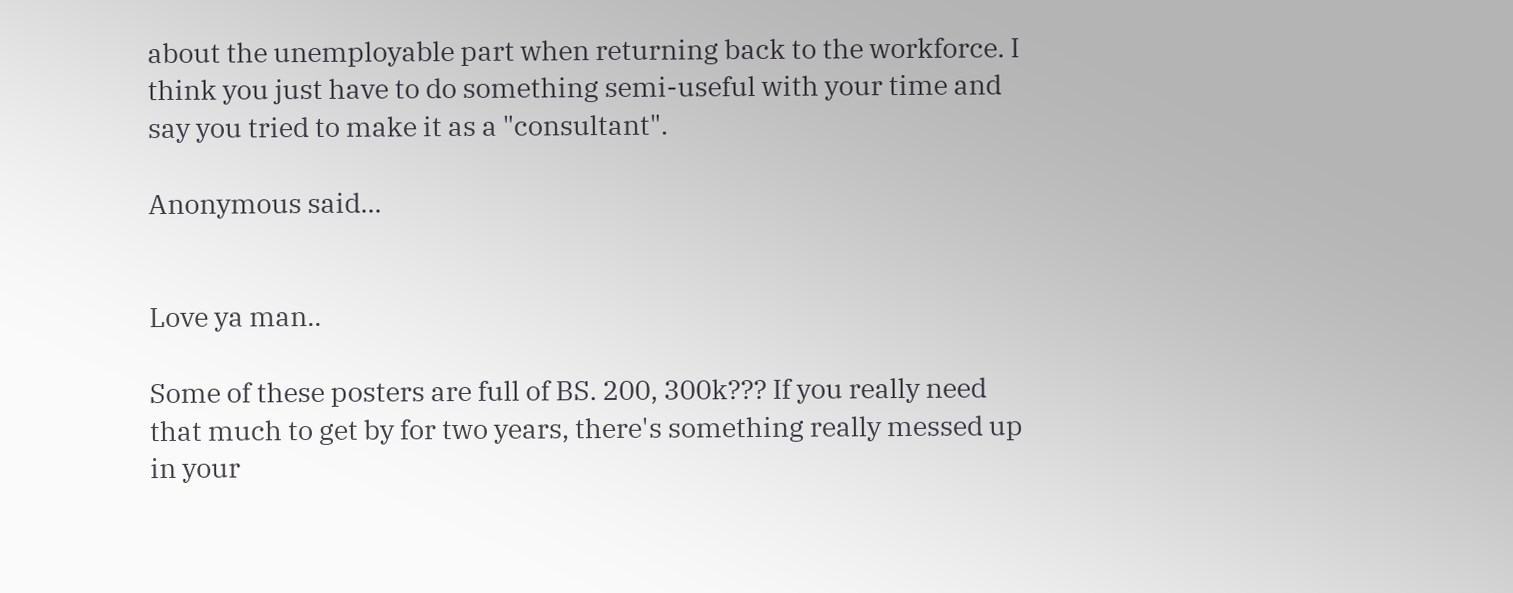about the unemployable part when returning back to the workforce. I think you just have to do something semi-useful with your time and say you tried to make it as a "consultant".

Anonymous said...


Love ya man..

Some of these posters are full of BS. 200, 300k??? If you really need that much to get by for two years, there's something really messed up in your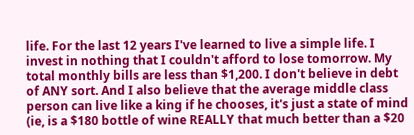life. For the last 12 years I've learned to live a simple life. I invest in nothing that I couldn't afford to lose tomorrow. My total monthly bills are less than $1,200. I don't believe in debt of ANY sort. And I also believe that the average middle class person can live like a king if he chooses, it's just a state of mind (ie, is a $180 bottle of wine REALLY that much better than a $20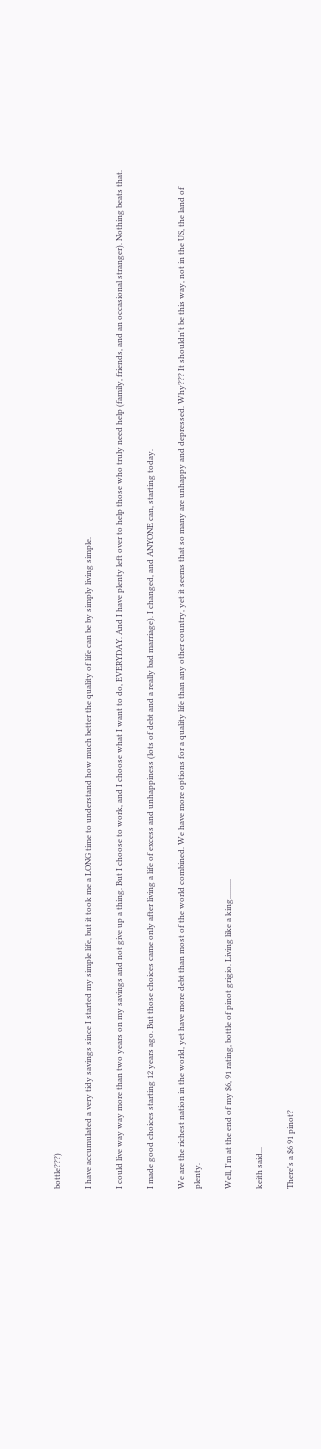bottle???)

I have accumulated a very tidy savings since I started my simple life, but it took me a LONG time to understand how much better the quality of life can be by simply living simple.

I could live way way more than two years on my savings and not give up a thing. But I choose to work, and I choose what I want to do, EVERYDAY. And I have plenty left over to help those who truly need help (family, friends, and an occasional stranger). Nothing beats that.

I made good choices starting 12 years ago. But those choices came only after living a life of excess and unhappiness (lots of debt and a really bad marriage). I changed, and ANYONE can, starting today.

We are the richest nation in the world, yet have more debt than most of the world combined. We have more options for a quality life than any other country, yet it seems that so many are unhappy and depressed. Why??? It shouldn't be this way, not in the US, the land of plenty.

Well, I'm at the end of my $6, 91 rating, bottle of pinot grigio. Living like a king..........

keith said...

There's a $6 91 pinot?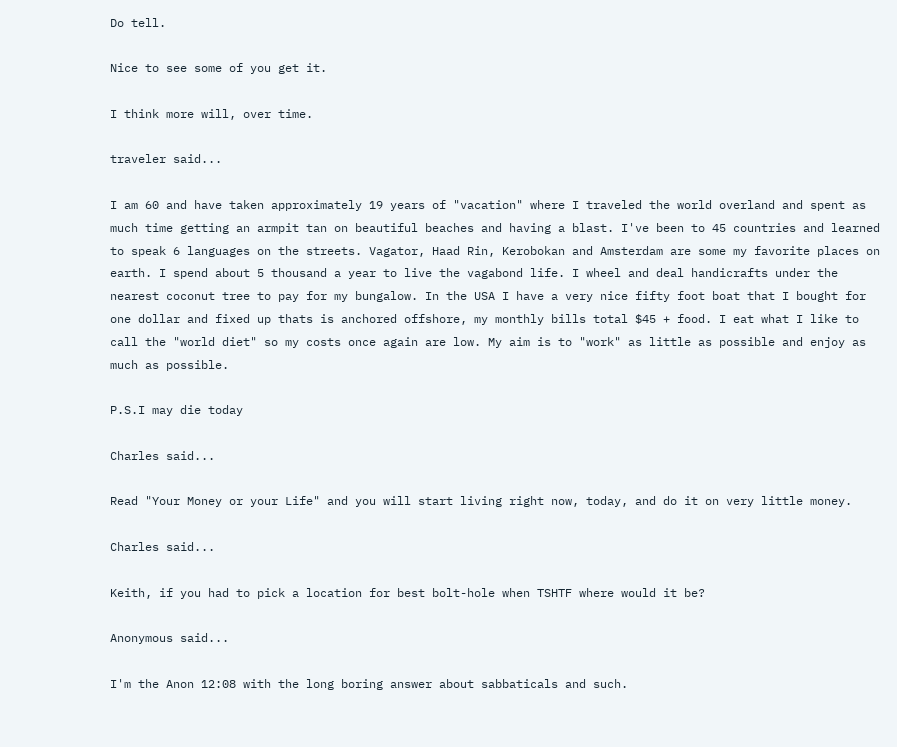Do tell.

Nice to see some of you get it.

I think more will, over time.

traveler said...

I am 60 and have taken approximately 19 years of "vacation" where I traveled the world overland and spent as much time getting an armpit tan on beautiful beaches and having a blast. I've been to 45 countries and learned to speak 6 languages on the streets. Vagator, Haad Rin, Kerobokan and Amsterdam are some my favorite places on earth. I spend about 5 thousand a year to live the vagabond life. I wheel and deal handicrafts under the nearest coconut tree to pay for my bungalow. In the USA I have a very nice fifty foot boat that I bought for one dollar and fixed up thats is anchored offshore, my monthly bills total $45 + food. I eat what I like to call the "world diet" so my costs once again are low. My aim is to "work" as little as possible and enjoy as much as possible.

P.S.I may die today

Charles said...

Read "Your Money or your Life" and you will start living right now, today, and do it on very little money.

Charles said...

Keith, if you had to pick a location for best bolt-hole when TSHTF where would it be?

Anonymous said...

I'm the Anon 12:08 with the long boring answer about sabbaticals and such.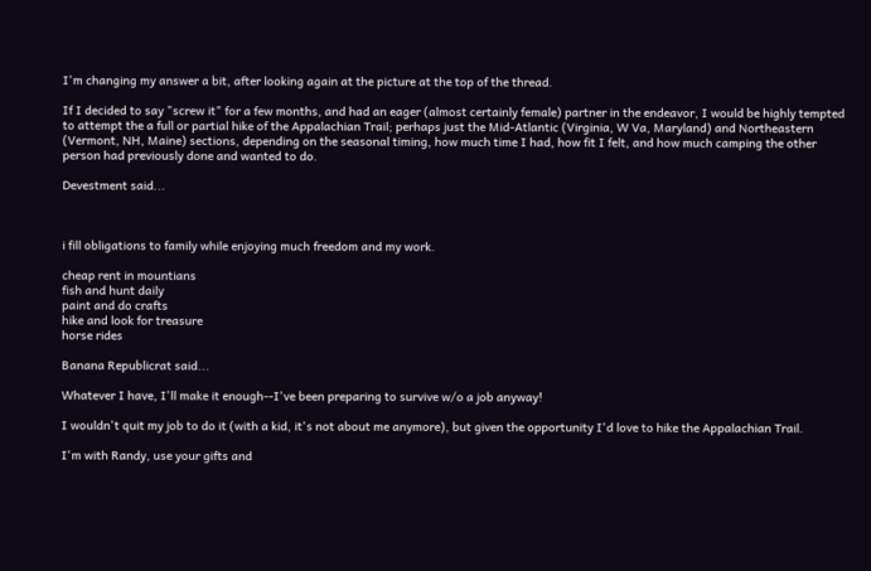I'm changing my answer a bit, after looking again at the picture at the top of the thread.

If I decided to say "screw it" for a few months, and had an eager (almost certainly female) partner in the endeavor, I would be highly tempted to attempt the a full or partial hike of the Appalachian Trail; perhaps just the Mid-Atlantic (Virginia, W Va, Maryland) and Northeastern (Vermont, NH, Maine) sections, depending on the seasonal timing, how much time I had, how fit I felt, and how much camping the other person had previously done and wanted to do.

Devestment said...



i fill obligations to family while enjoying much freedom and my work.

cheap rent in mountians
fish and hunt daily
paint and do crafts
hike and look for treasure
horse rides

Banana Republicrat said...

Whatever I have, I'll make it enough--I've been preparing to survive w/o a job anyway!

I wouldn't quit my job to do it (with a kid, it's not about me anymore), but given the opportunity I'd love to hike the Appalachian Trail.

I'm with Randy, use your gifts and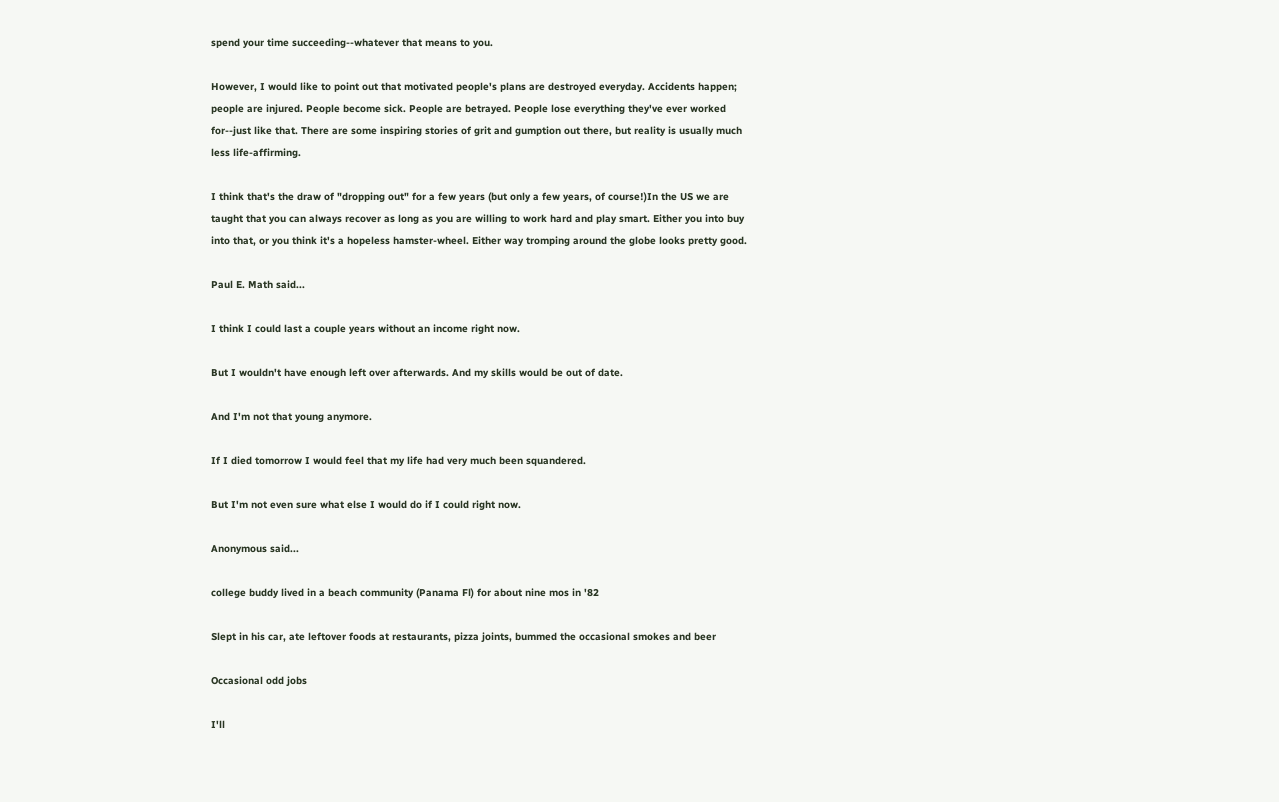spend your time succeeding--whatever that means to you.

However, I would like to point out that motivated people's plans are destroyed everyday. Accidents happen; people are injured. People become sick. People are betrayed. People lose everything they've ever worked for--just like that. There are some inspiring stories of grit and gumption out there, but reality is usually much less life-affirming.

I think that's the draw of "dropping out" for a few years (but only a few years, of course!)In the US we are taught that you can always recover as long as you are willing to work hard and play smart. Either you into buy into that, or you think it's a hopeless hamster-wheel. Either way tromping around the globe looks pretty good.

Paul E. Math said...

I think I could last a couple years without an income right now.

But I wouldn't have enough left over afterwards. And my skills would be out of date.

And I'm not that young anymore.

If I died tomorrow I would feel that my life had very much been squandered.

But I'm not even sure what else I would do if I could right now.

Anonymous said...

college buddy lived in a beach community (Panama Fl) for about nine mos in '82

Slept in his car, ate leftover foods at restaurants, pizza joints, bummed the occasional smokes and beer

Occasional odd jobs

I'll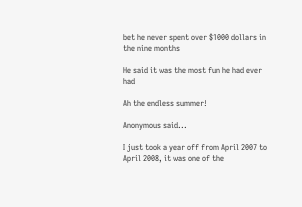bet he never spent over $1000 dollars in the nine months

He said it was the most fun he had ever had

Ah the endless summer!

Anonymous said...

I just took a year off from April 2007 to April 2008, it was one of the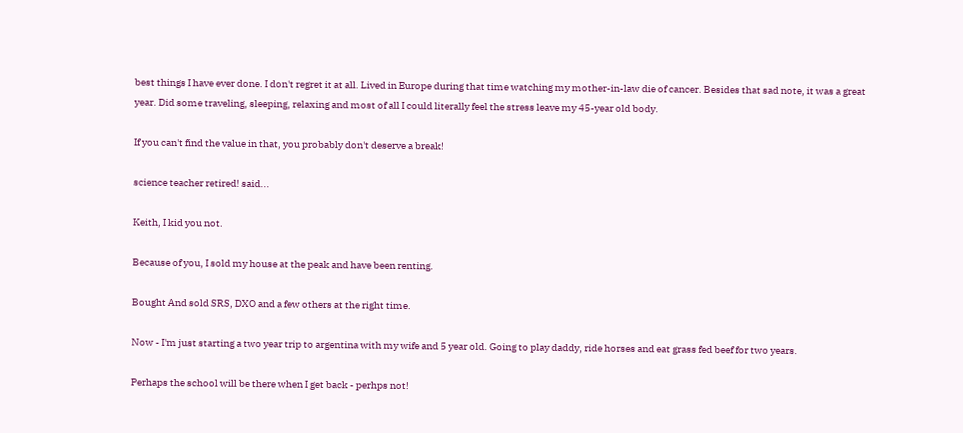best things I have ever done. I don't regret it at all. Lived in Europe during that time watching my mother-in-law die of cancer. Besides that sad note, it was a great year. Did some traveling, sleeping, relaxing and most of all I could literally feel the stress leave my 45-year old body.

If you can't find the value in that, you probably don't deserve a break!

science teacher retired! said...

Keith, I kid you not.

Because of you, I sold my house at the peak and have been renting.

Bought And sold SRS, DXO and a few others at the right time.

Now - I'm just starting a two year trip to argentina with my wife and 5 year old. Going to play daddy, ride horses and eat grass fed beef for two years.

Perhaps the school will be there when I get back - perhps not!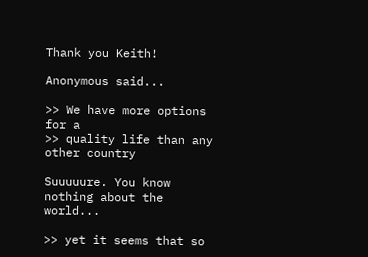Thank you Keith!

Anonymous said...

>> We have more options for a
>> quality life than any other country

Suuuuure. You know nothing about the world...

>> yet it seems that so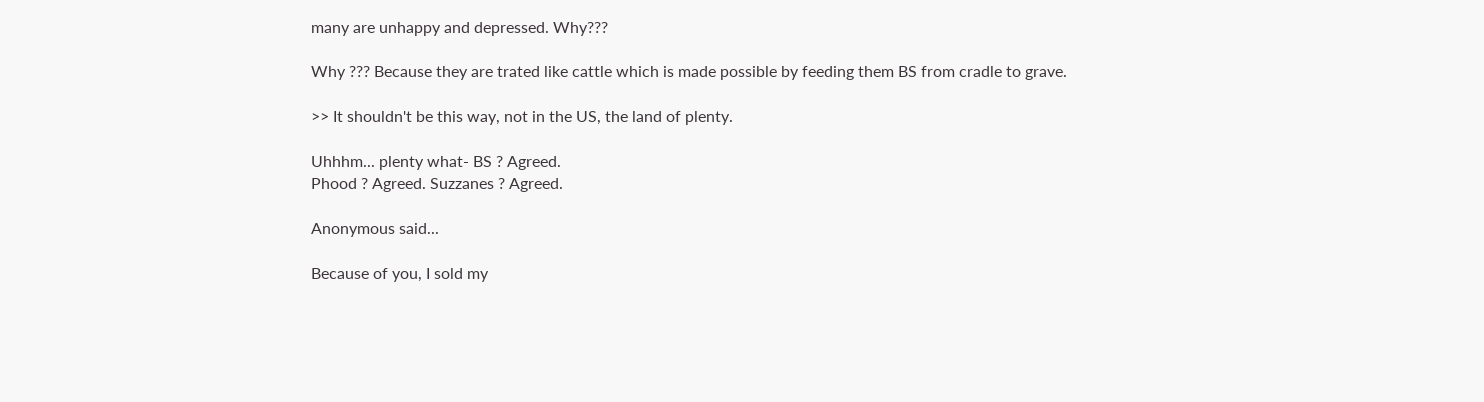many are unhappy and depressed. Why???

Why ??? Because they are trated like cattle which is made possible by feeding them BS from cradle to grave.

>> It shouldn't be this way, not in the US, the land of plenty.

Uhhhm... plenty what- BS ? Agreed.
Phood ? Agreed. Suzzanes ? Agreed.

Anonymous said...

Because of you, I sold my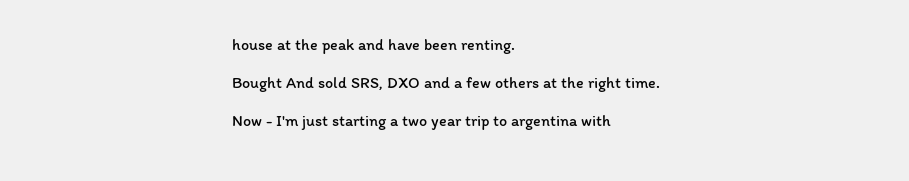house at the peak and have been renting.

Bought And sold SRS, DXO and a few others at the right time.

Now - I'm just starting a two year trip to argentina with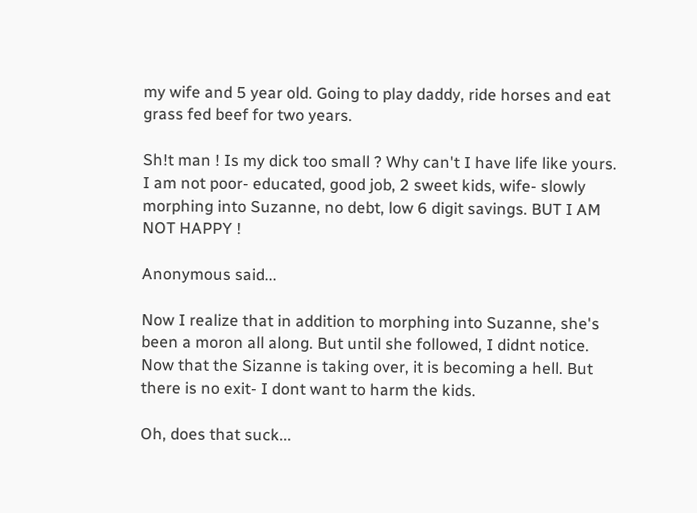my wife and 5 year old. Going to play daddy, ride horses and eat grass fed beef for two years.

Sh!t man ! Is my dick too small ? Why can't I have life like yours. I am not poor- educated, good job, 2 sweet kids, wife- slowly morphing into Suzanne, no debt, low 6 digit savings. BUT I AM NOT HAPPY !

Anonymous said...

Now I realize that in addition to morphing into Suzanne, she's been a moron all along. But until she followed, I didnt notice. Now that the Sizanne is taking over, it is becoming a hell. But there is no exit- I dont want to harm the kids.

Oh, does that suck...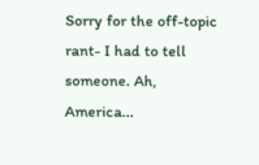Sorry for the off-topic rant- I had to tell someone. Ah, America...